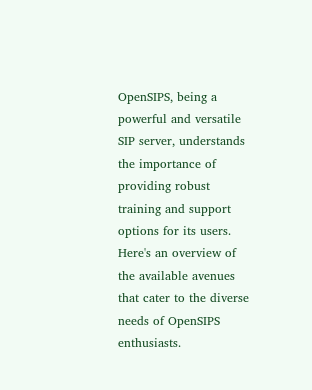OpenSIPS, being a powerful and versatile SIP server, understands the importance of providing robust training and support options for its users. Here's an overview of the available avenues that cater to the diverse needs of OpenSIPS enthusiasts.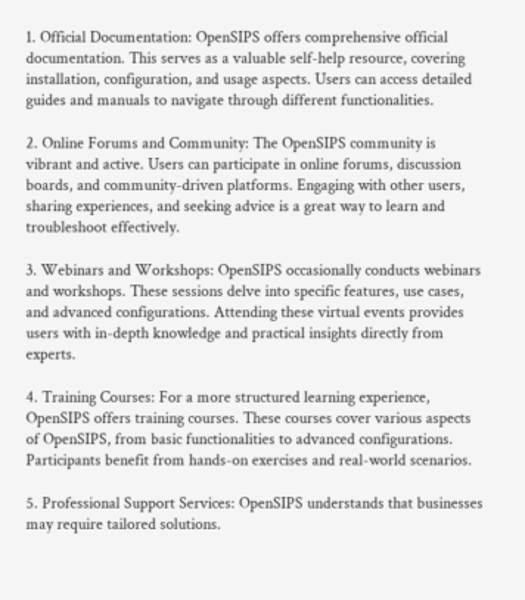1. Official Documentation: OpenSIPS offers comprehensive official documentation. This serves as a valuable self-help resource, covering installation, configuration, and usage aspects. Users can access detailed guides and manuals to navigate through different functionalities.

2. Online Forums and Community: The OpenSIPS community is vibrant and active. Users can participate in online forums, discussion boards, and community-driven platforms. Engaging with other users, sharing experiences, and seeking advice is a great way to learn and troubleshoot effectively.

3. Webinars and Workshops: OpenSIPS occasionally conducts webinars and workshops. These sessions delve into specific features, use cases, and advanced configurations. Attending these virtual events provides users with in-depth knowledge and practical insights directly from experts.

4. Training Courses: For a more structured learning experience, OpenSIPS offers training courses. These courses cover various aspects of OpenSIPS, from basic functionalities to advanced configurations. Participants benefit from hands-on exercises and real-world scenarios.

5. Professional Support Services: OpenSIPS understands that businesses may require tailored solutions.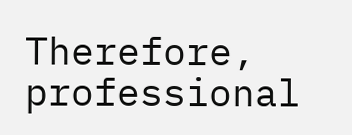Therefore, professional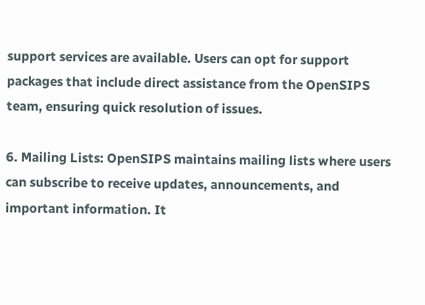support services are available. Users can opt for support packages that include direct assistance from the OpenSIPS team, ensuring quick resolution of issues.

6. Mailing Lists: OpenSIPS maintains mailing lists where users can subscribe to receive updates, announcements, and important information. It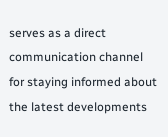serves as a direct communication channel for staying informed about the latest developments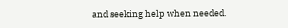and seeking help when needed.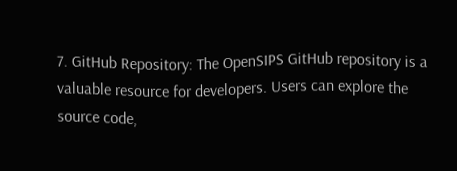7. GitHub Repository: The OpenSIPS GitHub repository is a valuable resource for developers. Users can explore the source code,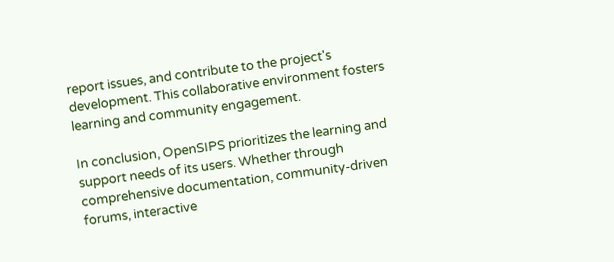report issues, and contribute to the project's development. This collaborative environment fosters learning and community engagement.

In conclusion, OpenSIPS prioritizes the learning and support needs of its users. Whether through comprehensive documentation, community-driven forums, interactive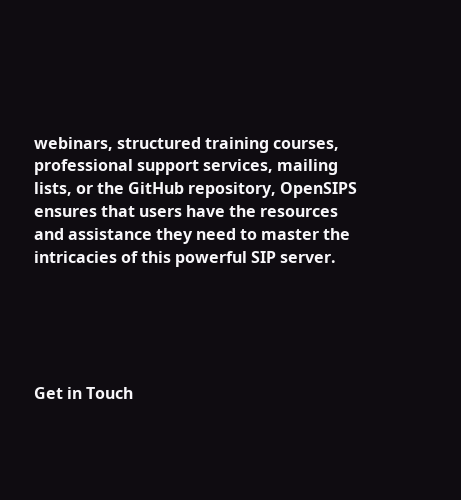webinars, structured training courses, professional support services, mailing lists, or the GitHub repository, OpenSIPS ensures that users have the resources and assistance they need to master the intricacies of this powerful SIP server.





Get in Touch